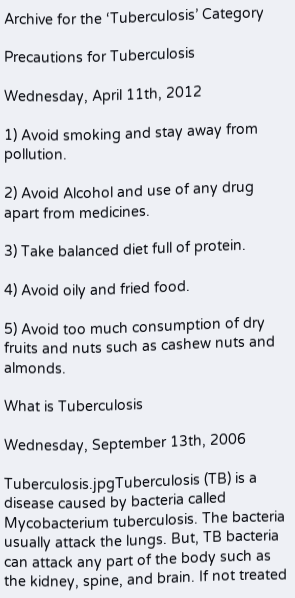Archive for the ‘Tuberculosis’ Category

Precautions for Tuberculosis

Wednesday, April 11th, 2012

1) Avoid smoking and stay away from pollution.

2) Avoid Alcohol and use of any drug apart from medicines.

3) Take balanced diet full of protein.

4) Avoid oily and fried food.

5) Avoid too much consumption of dry fruits and nuts such as cashew nuts and almonds.

What is Tuberculosis

Wednesday, September 13th, 2006

Tuberculosis.jpgTuberculosis (TB) is a disease caused by bacteria called Mycobacterium tuberculosis. The bacteria usually attack the lungs. But, TB bacteria can attack any part of the body such as the kidney, spine, and brain. If not treated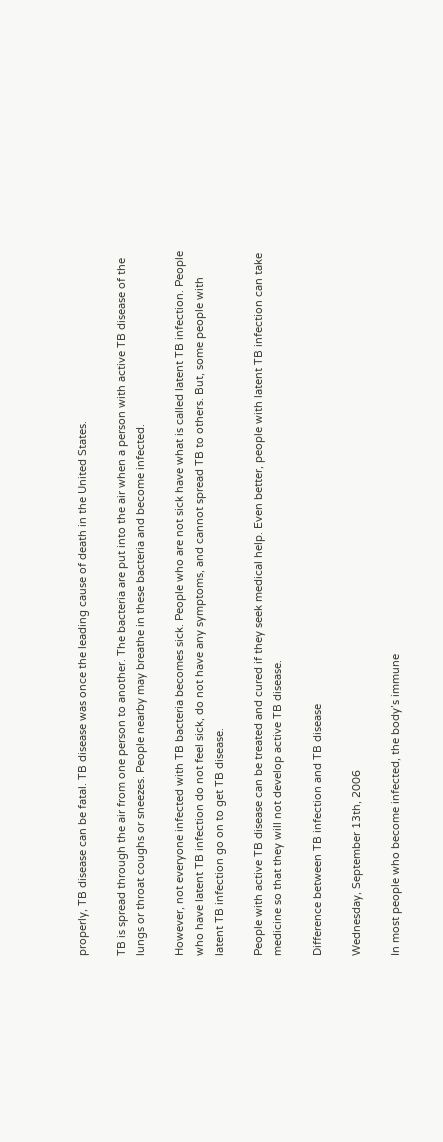properly, TB disease can be fatal. TB disease was once the leading cause of death in the United States.

TB is spread through the air from one person to another. The bacteria are put into the air when a person with active TB disease of the lungs or throat coughs or sneezes. People nearby may breathe in these bacteria and become infected.

However, not everyone infected with TB bacteria becomes sick. People who are not sick have what is called latent TB infection. People who have latent TB infection do not feel sick, do not have any symptoms, and cannot spread TB to others. But, some people with latent TB infection go on to get TB disease.

People with active TB disease can be treated and cured if they seek medical help. Even better, people with latent TB infection can take medicine so that they will not develop active TB disease.

Difference between TB infection and TB disease

Wednesday, September 13th, 2006

In most people who become infected, the body’s immune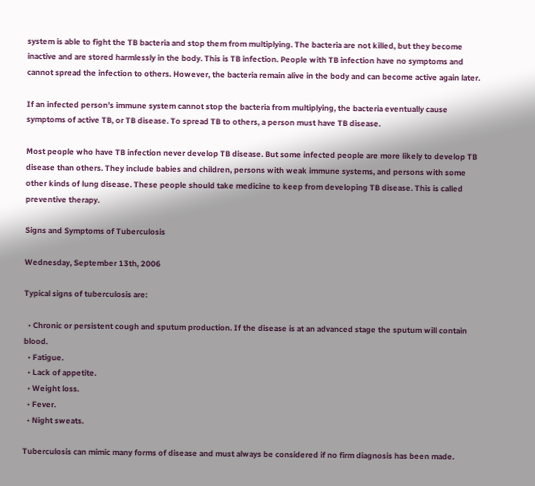system is able to fight the TB bacteria and stop them from multiplying. The bacteria are not killed, but they become inactive and are stored harmlessly in the body. This is TB infection. People with TB infection have no symptoms and cannot spread the infection to others. However, the bacteria remain alive in the body and can become active again later.

If an infected person’s immune system cannot stop the bacteria from multiplying, the bacteria eventually cause symptoms of active TB, or TB disease. To spread TB to others, a person must have TB disease.

Most people who have TB infection never develop TB disease. But some infected people are more likely to develop TB disease than others. They include babies and children, persons with weak immune systems, and persons with some other kinds of lung disease. These people should take medicine to keep from developing TB disease. This is called preventive therapy.

Signs and Symptoms of Tuberculosis

Wednesday, September 13th, 2006

Typical signs of tuberculosis are:

  • Chronic or persistent cough and sputum production. If the disease is at an advanced stage the sputum will contain blood.
  • Fatigue.
  • Lack of appetite.
  • Weight loss.
  • Fever.
  • Night sweats.

Tuberculosis can mimic many forms of disease and must always be considered if no firm diagnosis has been made.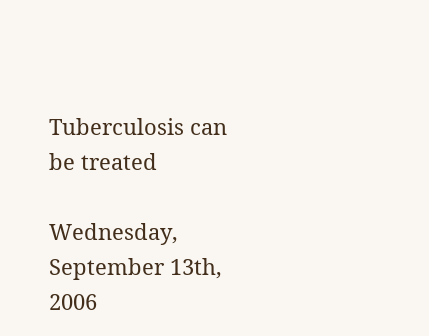Tuberculosis can be treated

Wednesday, September 13th, 2006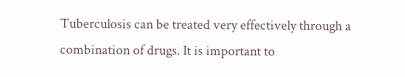Tuberculosis can be treated very effectively through a combination of drugs. It is important to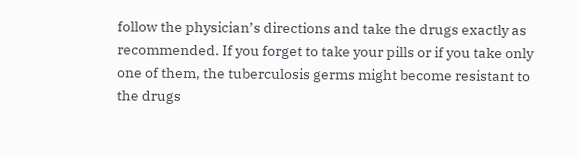follow the physician’s directions and take the drugs exactly as recommended. If you forget to take your pills or if you take only one of them, the tuberculosis germs might become resistant to the drugs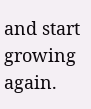and start growing again.